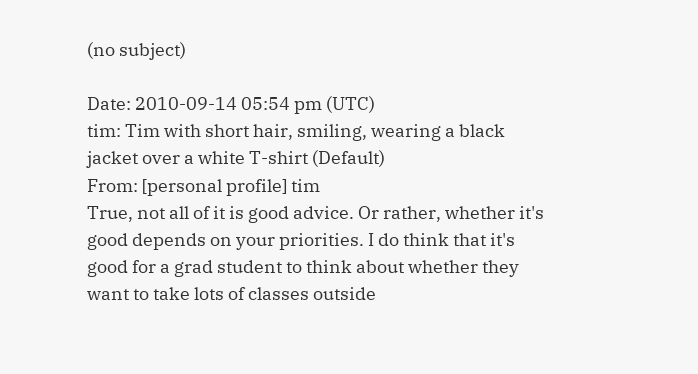(no subject)

Date: 2010-09-14 05:54 pm (UTC)
tim: Tim with short hair, smiling, wearing a black jacket over a white T-shirt (Default)
From: [personal profile] tim
True, not all of it is good advice. Or rather, whether it's good depends on your priorities. I do think that it's good for a grad student to think about whether they want to take lots of classes outside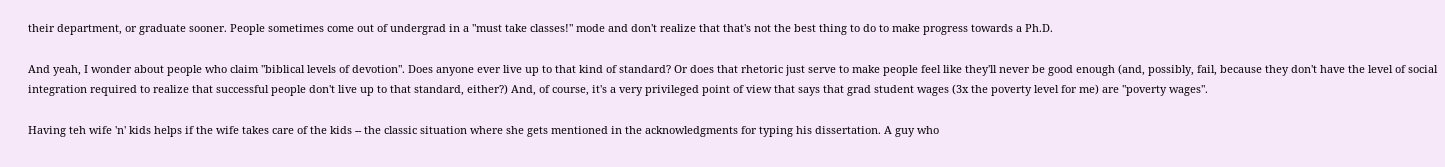their department, or graduate sooner. People sometimes come out of undergrad in a "must take classes!" mode and don't realize that that's not the best thing to do to make progress towards a Ph.D.

And yeah, I wonder about people who claim "biblical levels of devotion". Does anyone ever live up to that kind of standard? Or does that rhetoric just serve to make people feel like they'll never be good enough (and, possibly, fail, because they don't have the level of social integration required to realize that successful people don't live up to that standard, either?) And, of course, it's a very privileged point of view that says that grad student wages (3x the poverty level for me) are "poverty wages".

Having teh wife 'n' kids helps if the wife takes care of the kids -- the classic situation where she gets mentioned in the acknowledgments for typing his dissertation. A guy who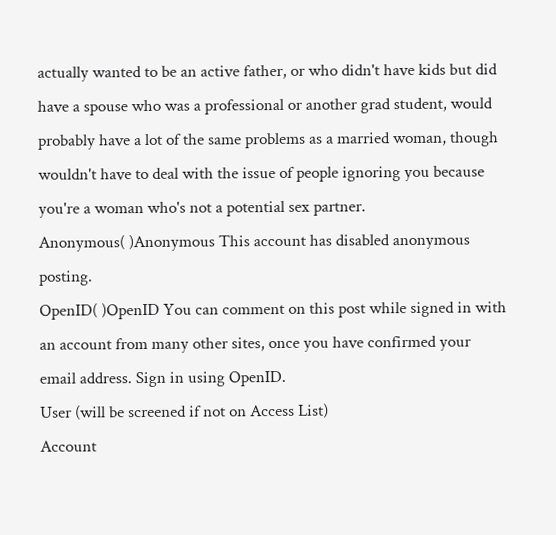actually wanted to be an active father, or who didn't have kids but did have a spouse who was a professional or another grad student, would probably have a lot of the same problems as a married woman, though wouldn't have to deal with the issue of people ignoring you because you're a woman who's not a potential sex partner.
Anonymous( )Anonymous This account has disabled anonymous posting.
OpenID( )OpenID You can comment on this post while signed in with an account from many other sites, once you have confirmed your email address. Sign in using OpenID.
User (will be screened if not on Access List)
Account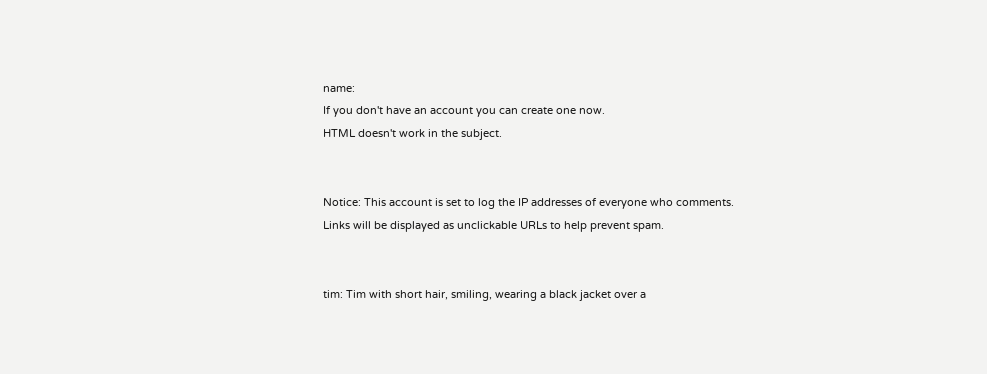name:
If you don't have an account you can create one now.
HTML doesn't work in the subject.


Notice: This account is set to log the IP addresses of everyone who comments.
Links will be displayed as unclickable URLs to help prevent spam.


tim: Tim with short hair, smiling, wearing a black jacket over a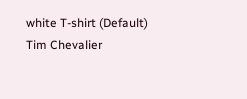white T-shirt (Default)
Tim Chevalier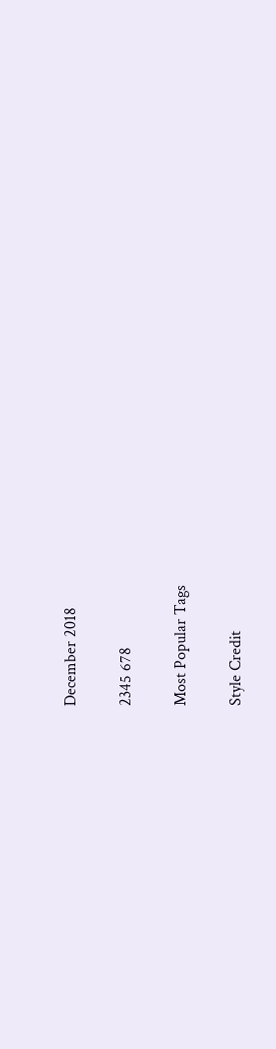December 2018

2345 678

Most Popular Tags

Style Credit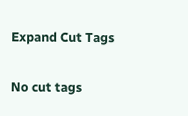Expand Cut Tags

No cut tags